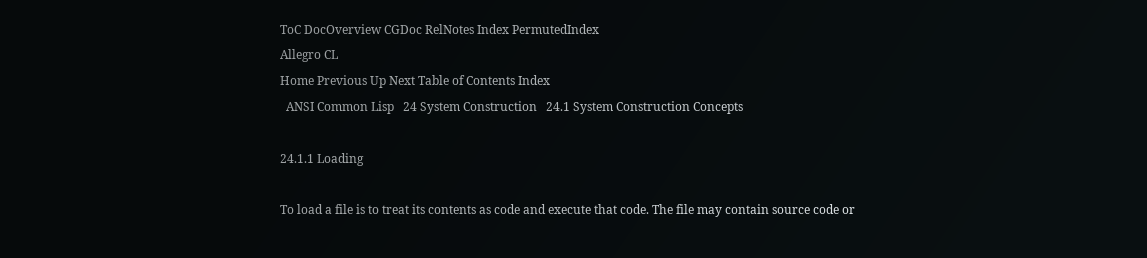ToC DocOverview CGDoc RelNotes Index PermutedIndex
Allegro CL
Home Previous Up Next Table of Contents Index
  ANSI Common Lisp   24 System Construction   24.1 System Construction Concepts

24.1.1 Loading

To load a file is to treat its contents as code and execute that code. The file may contain source code or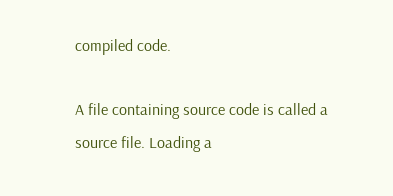compiled code.

A file containing source code is called a source file. Loading a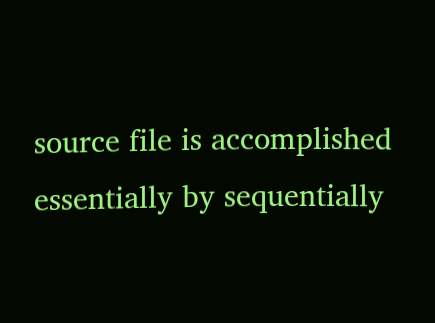source file is accomplished essentially by sequentially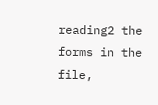reading2 the forms in the file,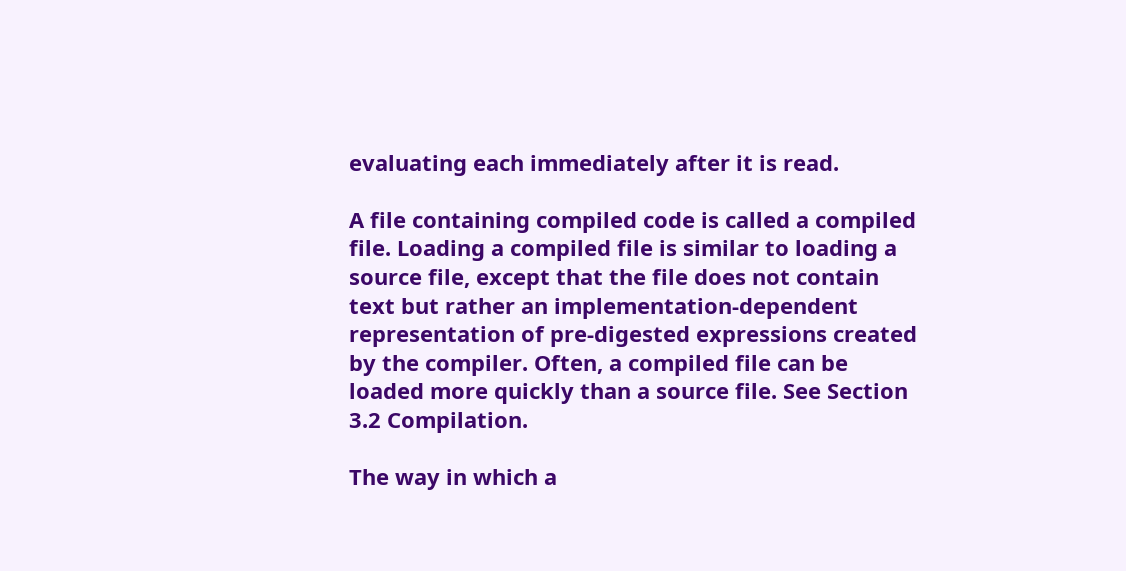evaluating each immediately after it is read.

A file containing compiled code is called a compiled file. Loading a compiled file is similar to loading a source file, except that the file does not contain text but rather an implementation-dependent representation of pre-digested expressions created by the compiler. Often, a compiled file can be loaded more quickly than a source file. See Section 3.2 Compilation.

The way in which a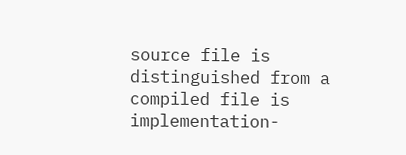source file is distinguished from a compiled file is implementation-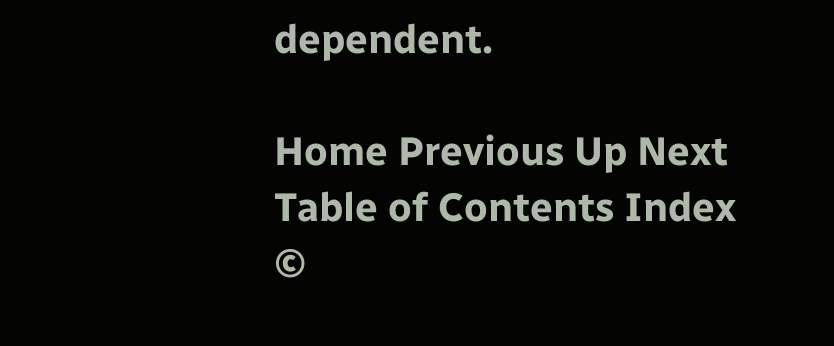dependent.

Home Previous Up Next Table of Contents Index
©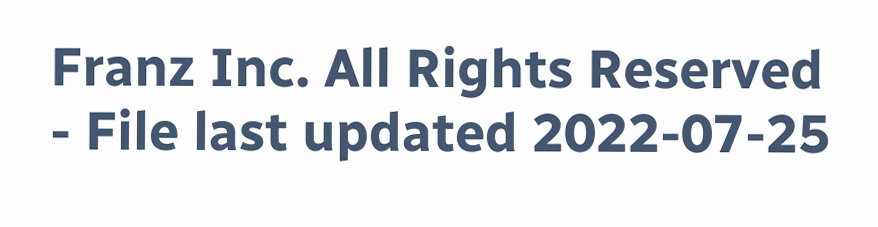Franz Inc. All Rights Reserved - File last updated 2022-07-25